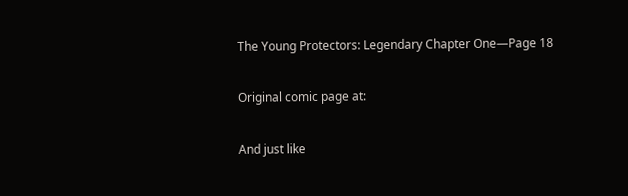The Young Protectors: Legendary Chapter One—Page 18

Original comic page at:

And just like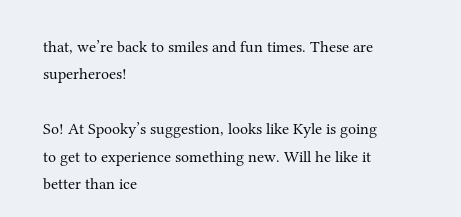that, we’re back to smiles and fun times. These are superheroes!

So! At Spooky’s suggestion, looks like Kyle is going to get to experience something new. Will he like it better than ice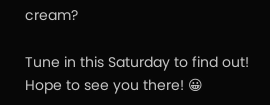cream?

Tune in this Saturday to find out! Hope to see you there! 😀